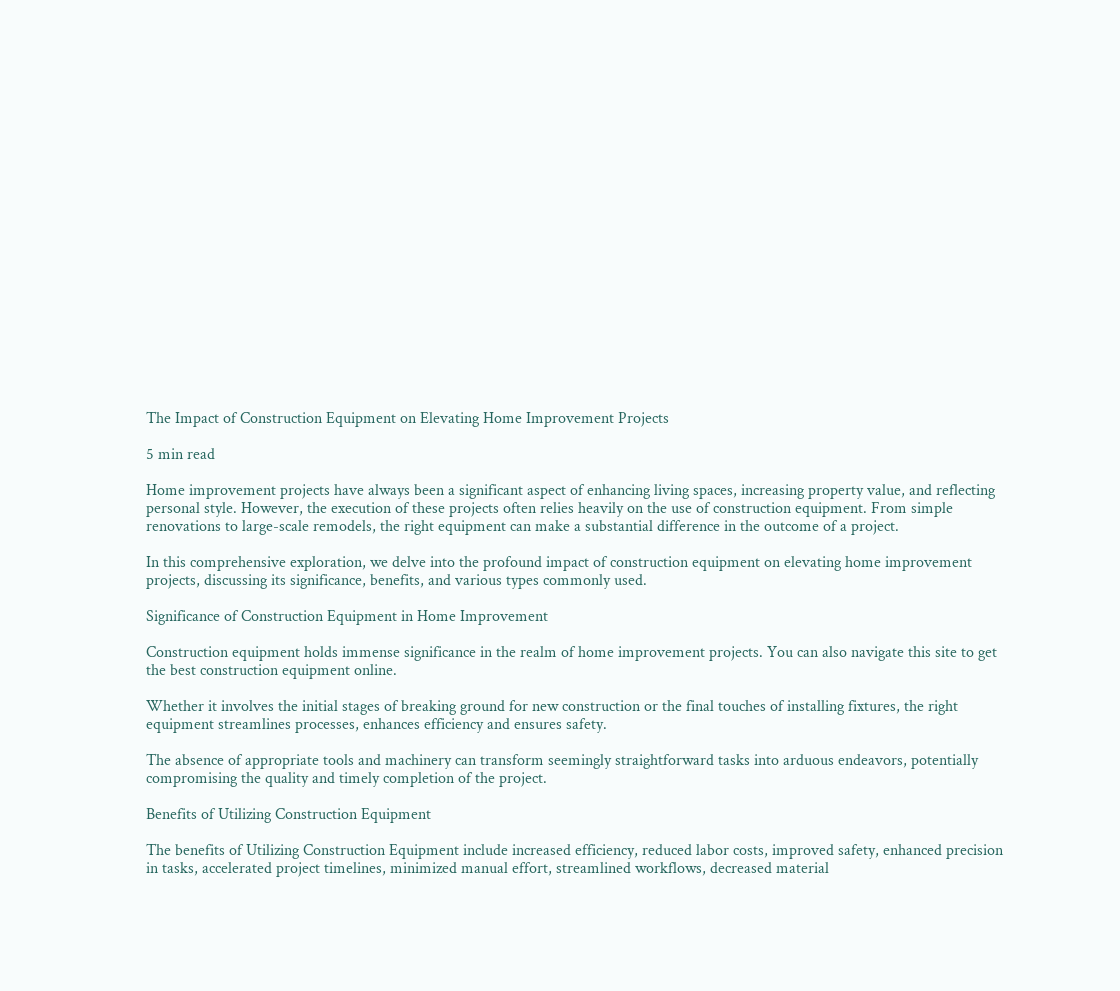The Impact of Construction Equipment on Elevating Home Improvement Projects

5 min read

Home improvement projects have always been a significant aspect of enhancing living spaces, increasing property value, and reflecting personal style. However, the execution of these projects often relies heavily on the use of construction equipment. From simple renovations to large-scale remodels, the right equipment can make a substantial difference in the outcome of a project.

In this comprehensive exploration, we delve into the profound impact of construction equipment on elevating home improvement projects, discussing its significance, benefits, and various types commonly used.

Significance of Construction Equipment in Home Improvement

Construction equipment holds immense significance in the realm of home improvement projects. You can also navigate this site to get the best construction equipment online.

Whether it involves the initial stages of breaking ground for new construction or the final touches of installing fixtures, the right equipment streamlines processes, enhances efficiency and ensures safety.

The absence of appropriate tools and machinery can transform seemingly straightforward tasks into arduous endeavors, potentially compromising the quality and timely completion of the project.

Benefits of Utilizing Construction Equipment

The benefits of Utilizing Construction Equipment include increased efficiency, reduced labor costs, improved safety, enhanced precision in tasks, accelerated project timelines, minimized manual effort, streamlined workflows, decreased material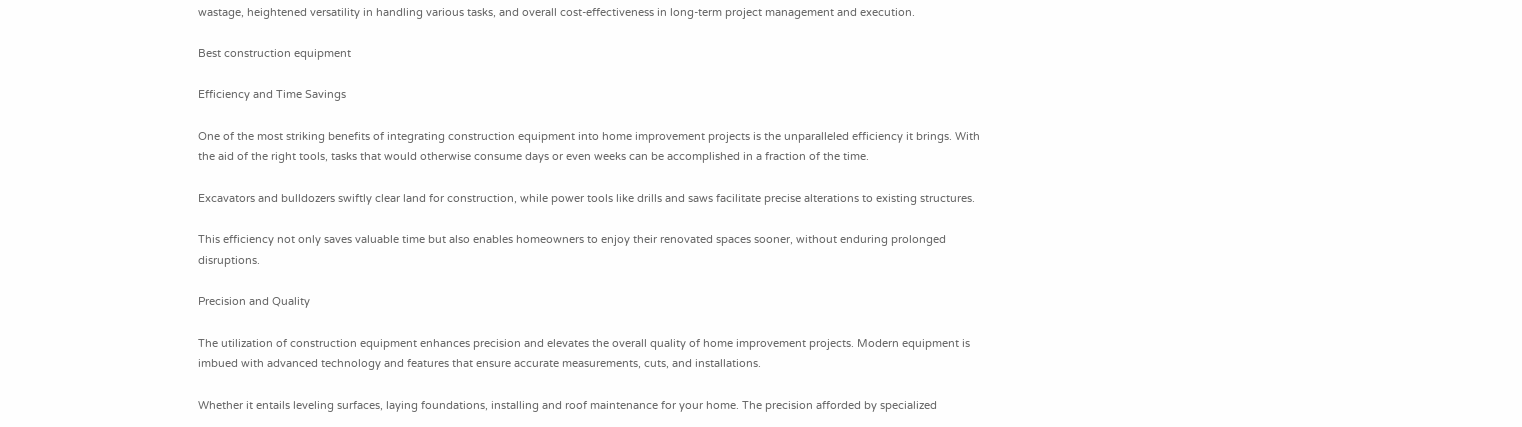wastage, heightened versatility in handling various tasks, and overall cost-effectiveness in long-term project management and execution.

Best construction equipment

Efficiency and Time Savings

One of the most striking benefits of integrating construction equipment into home improvement projects is the unparalleled efficiency it brings. With the aid of the right tools, tasks that would otherwise consume days or even weeks can be accomplished in a fraction of the time.

Excavators and bulldozers swiftly clear land for construction, while power tools like drills and saws facilitate precise alterations to existing structures.

This efficiency not only saves valuable time but also enables homeowners to enjoy their renovated spaces sooner, without enduring prolonged disruptions.

Precision and Quality

The utilization of construction equipment enhances precision and elevates the overall quality of home improvement projects. Modern equipment is imbued with advanced technology and features that ensure accurate measurements, cuts, and installations.

Whether it entails leveling surfaces, laying foundations, installing and roof maintenance for your home. The precision afforded by specialized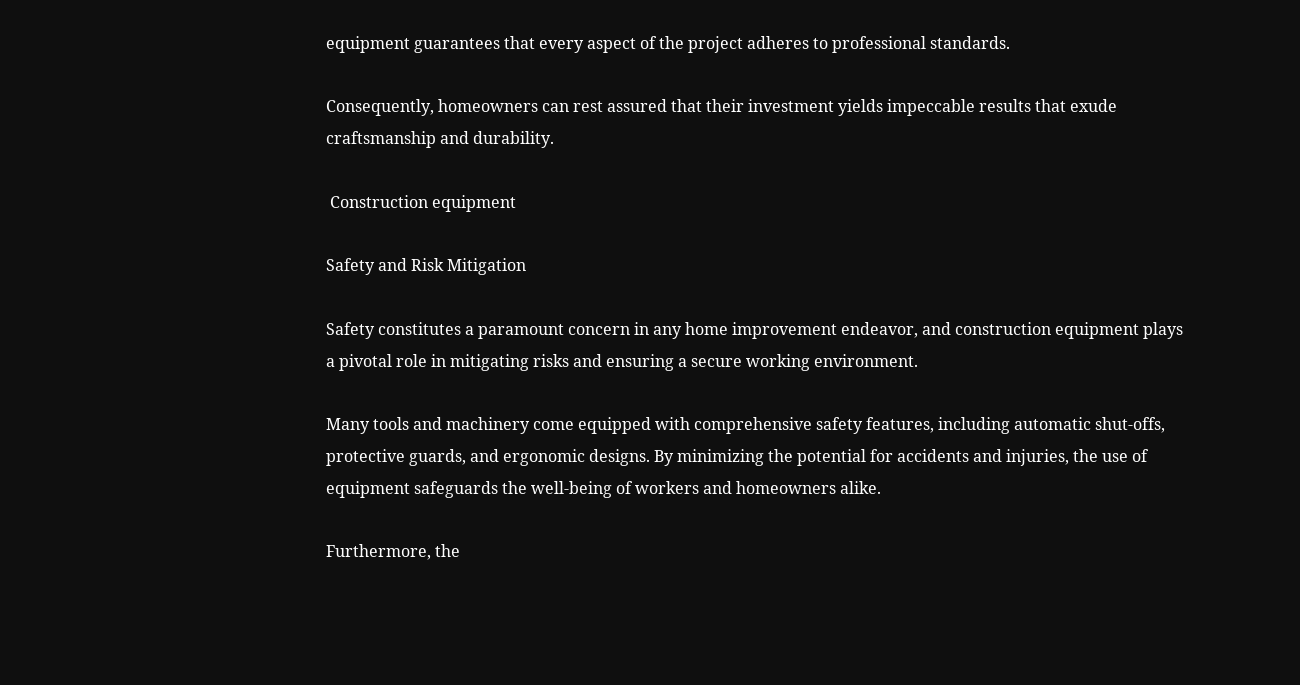equipment guarantees that every aspect of the project adheres to professional standards.

Consequently, homeowners can rest assured that their investment yields impeccable results that exude craftsmanship and durability.

 Construction equipment

Safety and Risk Mitigation

Safety constitutes a paramount concern in any home improvement endeavor, and construction equipment plays a pivotal role in mitigating risks and ensuring a secure working environment.

Many tools and machinery come equipped with comprehensive safety features, including automatic shut-offs, protective guards, and ergonomic designs. By minimizing the potential for accidents and injuries, the use of equipment safeguards the well-being of workers and homeowners alike.

Furthermore, the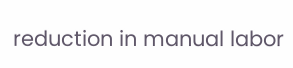reduction in manual labor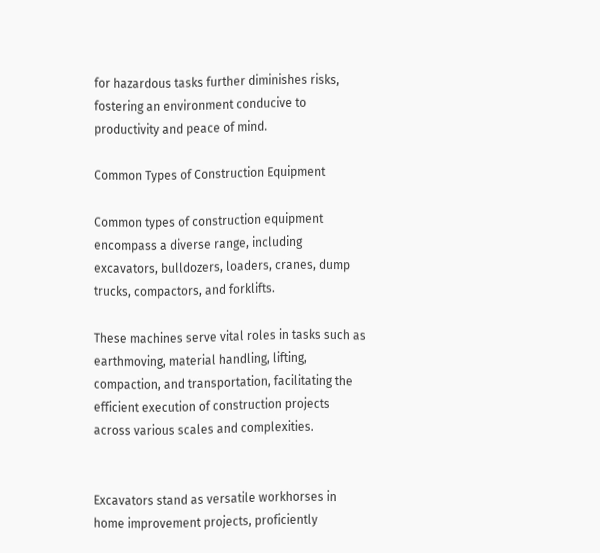for hazardous tasks further diminishes risks, fostering an environment conducive to productivity and peace of mind.

Common Types of Construction Equipment

Common types of construction equipment  encompass a diverse range, including excavators, bulldozers, loaders, cranes, dump trucks, compactors, and forklifts.

These machines serve vital roles in tasks such as earthmoving, material handling, lifting, compaction, and transportation, facilitating the efficient execution of construction projects across various scales and complexities.


Excavators stand as versatile workhorses in home improvement projects, proficiently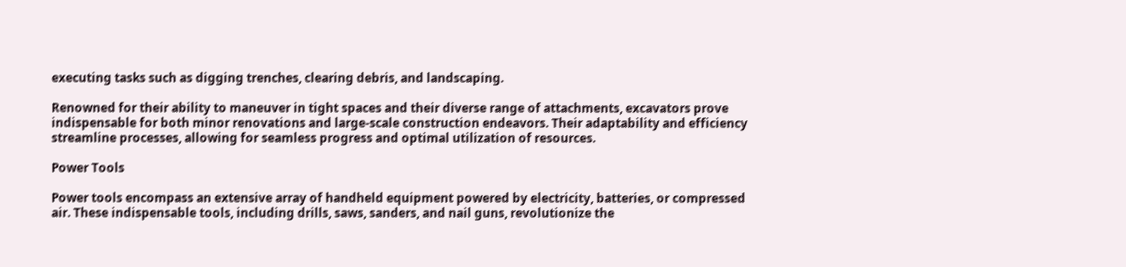executing tasks such as digging trenches, clearing debris, and landscaping.

Renowned for their ability to maneuver in tight spaces and their diverse range of attachments, excavators prove indispensable for both minor renovations and large-scale construction endeavors. Their adaptability and efficiency streamline processes, allowing for seamless progress and optimal utilization of resources.

Power Tools

Power tools encompass an extensive array of handheld equipment powered by electricity, batteries, or compressed air. These indispensable tools, including drills, saws, sanders, and nail guns, revolutionize the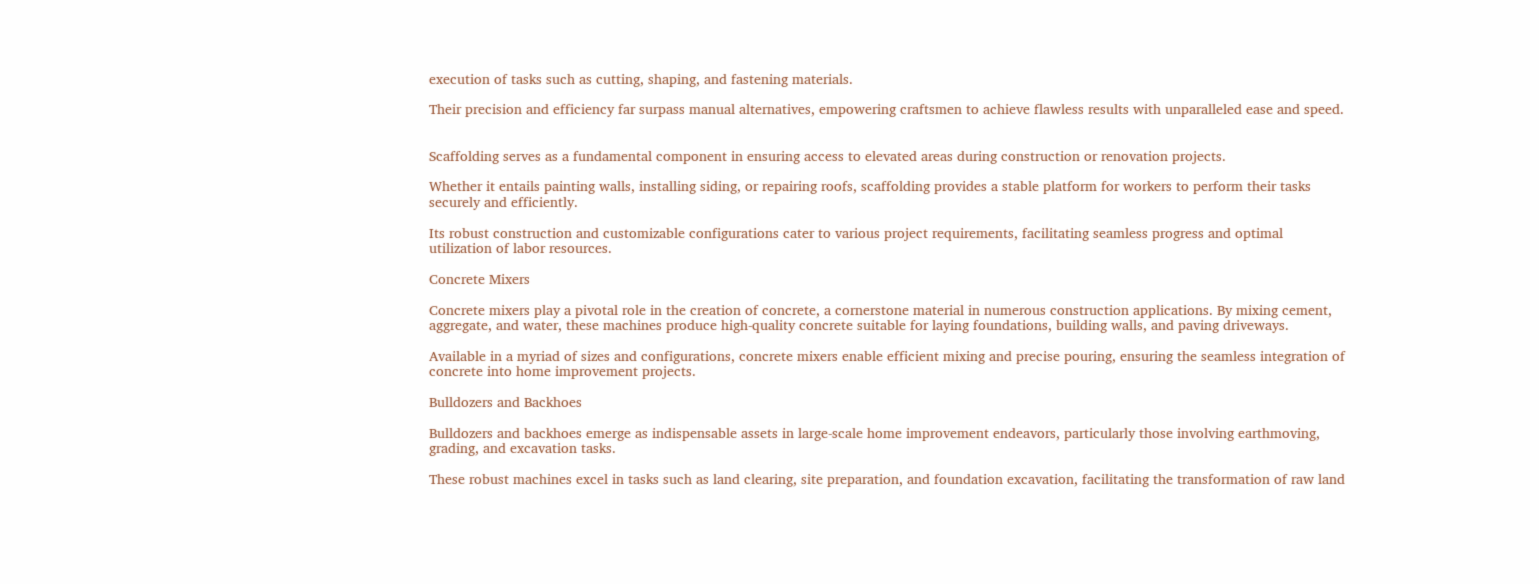execution of tasks such as cutting, shaping, and fastening materials.

Their precision and efficiency far surpass manual alternatives, empowering craftsmen to achieve flawless results with unparalleled ease and speed.


Scaffolding serves as a fundamental component in ensuring access to elevated areas during construction or renovation projects.

Whether it entails painting walls, installing siding, or repairing roofs, scaffolding provides a stable platform for workers to perform their tasks securely and efficiently.

Its robust construction and customizable configurations cater to various project requirements, facilitating seamless progress and optimal utilization of labor resources.

Concrete Mixers

Concrete mixers play a pivotal role in the creation of concrete, a cornerstone material in numerous construction applications. By mixing cement, aggregate, and water, these machines produce high-quality concrete suitable for laying foundations, building walls, and paving driveways.

Available in a myriad of sizes and configurations, concrete mixers enable efficient mixing and precise pouring, ensuring the seamless integration of concrete into home improvement projects.

Bulldozers and Backhoes

Bulldozers and backhoes emerge as indispensable assets in large-scale home improvement endeavors, particularly those involving earthmoving, grading, and excavation tasks.

These robust machines excel in tasks such as land clearing, site preparation, and foundation excavation, facilitating the transformation of raw land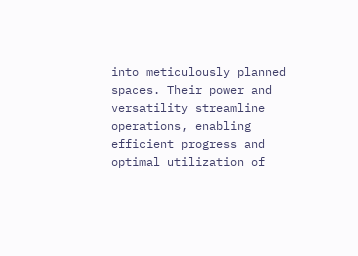into meticulously planned spaces. Their power and versatility streamline operations, enabling efficient progress and optimal utilization of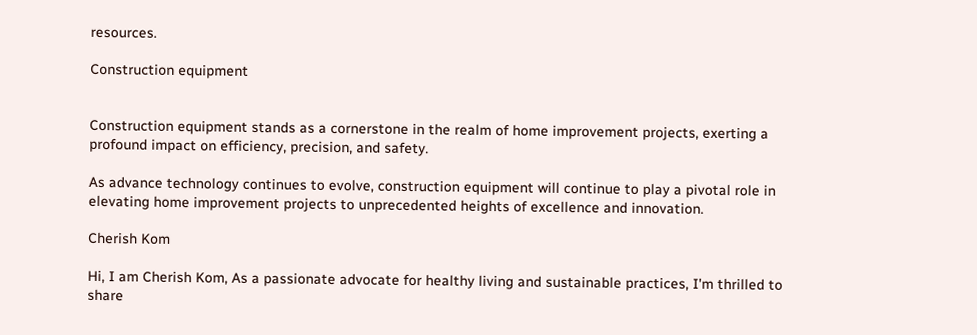resources.

Construction equipment


Construction equipment stands as a cornerstone in the realm of home improvement projects, exerting a profound impact on efficiency, precision, and safety.

As advance technology continues to evolve, construction equipment will continue to play a pivotal role in elevating home improvement projects to unprecedented heights of excellence and innovation.

Cherish Kom

Hi, I am Cherish Kom, As a passionate advocate for healthy living and sustainable practices, I'm thrilled to share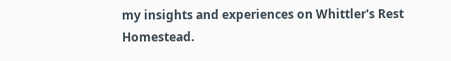my insights and experiences on Whittler's Rest Homestead.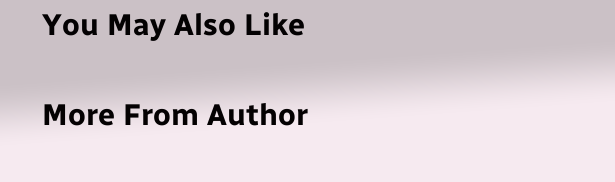You May Also Like

More From Author